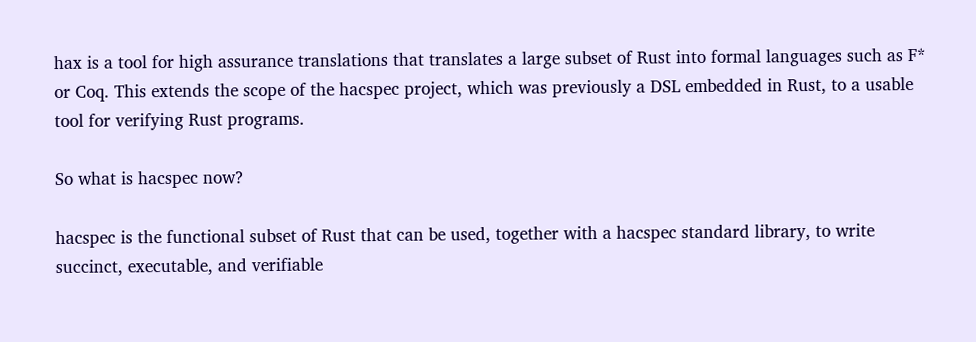hax is a tool for high assurance translations that translates a large subset of Rust into formal languages such as F* or Coq. This extends the scope of the hacspec project, which was previously a DSL embedded in Rust, to a usable tool for verifying Rust programs.

So what is hacspec now?

hacspec is the functional subset of Rust that can be used, together with a hacspec standard library, to write succinct, executable, and verifiable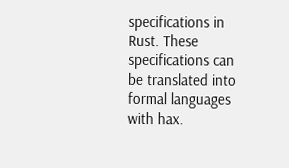specifications in Rust. These specifications can be translated into formal languages with hax.